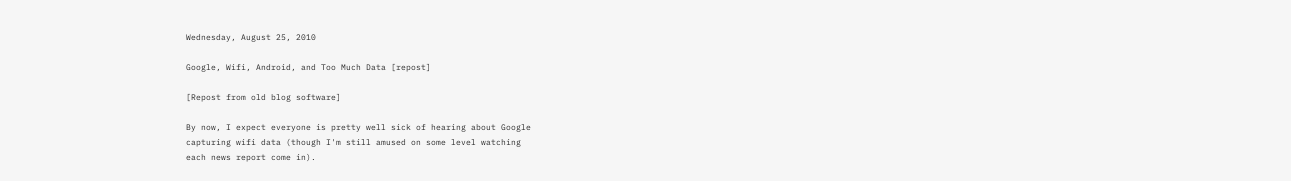Wednesday, August 25, 2010

Google, Wifi, Android, and Too Much Data [repost]

[Repost from old blog software]

By now, I expect everyone is pretty well sick of hearing about Google
capturing wifi data (though I'm still amused on some level watching
each news report come in).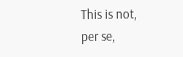This is not, per se,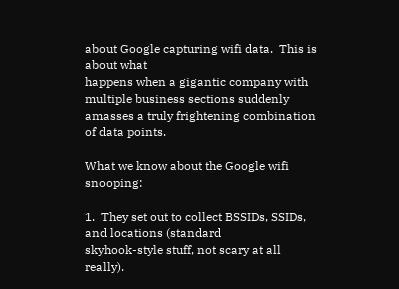about Google capturing wifi data.  This is about what
happens when a gigantic company with multiple business sections suddenly
amasses a truly frightening combination of data points.

What we know about the Google wifi snooping:

1.  They set out to collect BSSIDs, SSIDs, and locations (standard
skyhook-style stuff, not scary at all really).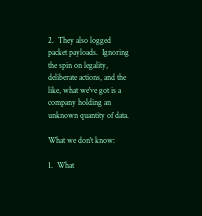2.  They also logged packet payloads.  Ignoring the spin on legality,
deliberate actions, and the like, what we've got is a company holding an
unknown quantity of data.

What we don't know:

1.  What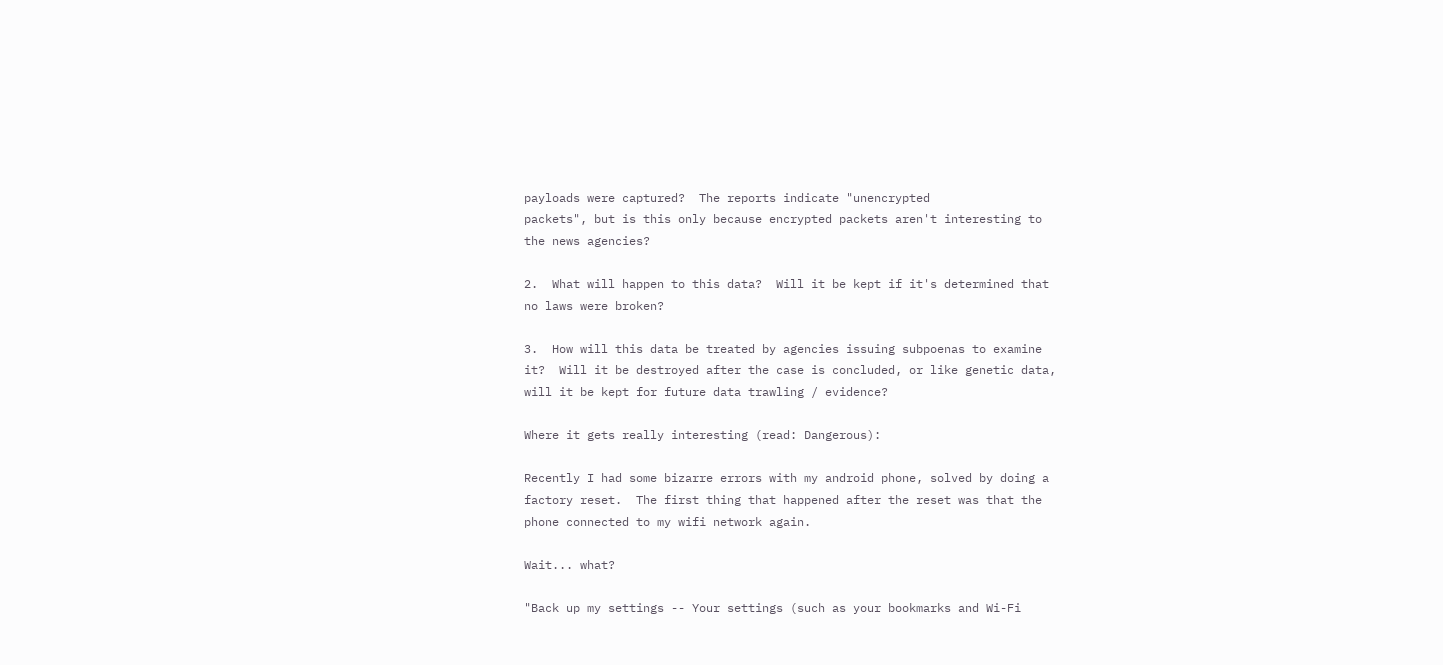payloads were captured?  The reports indicate "unencrypted
packets", but is this only because encrypted packets aren't interesting to
the news agencies?

2.  What will happen to this data?  Will it be kept if it's determined that
no laws were broken?

3.  How will this data be treated by agencies issuing subpoenas to examine
it?  Will it be destroyed after the case is concluded, or like genetic data,
will it be kept for future data trawling / evidence?

Where it gets really interesting (read: Dangerous):

Recently I had some bizarre errors with my android phone, solved by doing a
factory reset.  The first thing that happened after the reset was that the
phone connected to my wifi network again.

Wait... what?

"Back up my settings -- Your settings (such as your bookmarks and Wi-Fi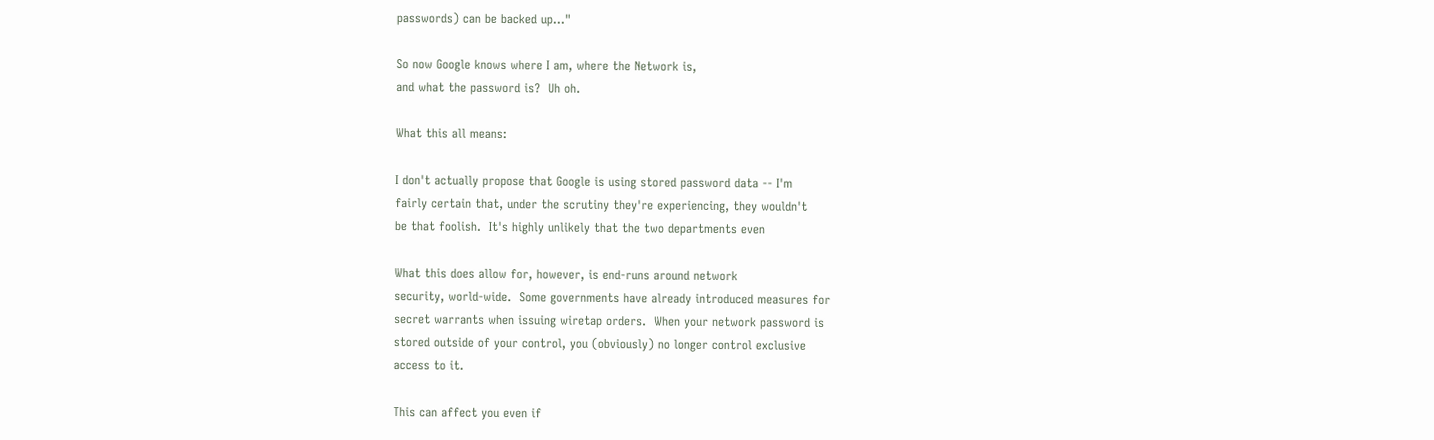passwords) can be backed up..."

So now Google knows where I am, where the Network is,
and what the password is?  Uh oh.

What this all means:

I don't actually propose that Google is using stored password data -- I'm
fairly certain that, under the scrutiny they're experiencing, they wouldn't
be that foolish.  It's highly unlikely that the two departments even

What this does allow for, however, is end-runs around network
security, world-wide.  Some governments have already introduced measures for
secret warrants when issuing wiretap orders.  When your network password is
stored outside of your control, you (obviously) no longer control exclusive
access to it.

This can affect you even if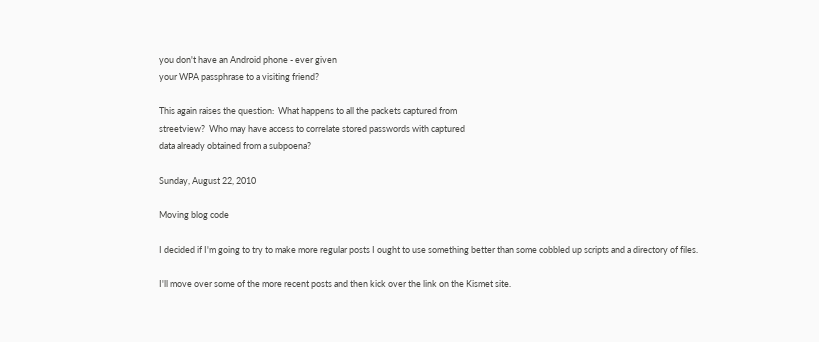you don't have an Android phone - ever given
your WPA passphrase to a visiting friend?

This again raises the question:  What happens to all the packets captured from
streetview?  Who may have access to correlate stored passwords with captured
data already obtained from a subpoena?

Sunday, August 22, 2010

Moving blog code

I decided if I'm going to try to make more regular posts I ought to use something better than some cobbled up scripts and a directory of files.

I'll move over some of the more recent posts and then kick over the link on the Kismet site.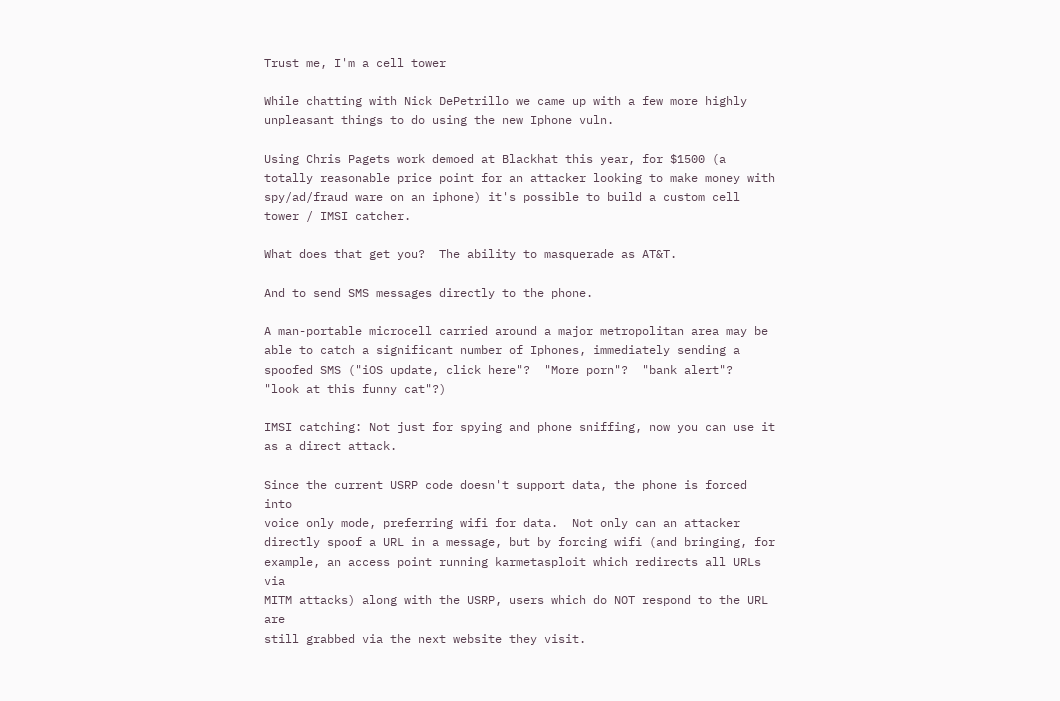Trust me, I'm a cell tower

While chatting with Nick DePetrillo we came up with a few more highly unpleasant things to do using the new Iphone vuln.

Using Chris Pagets work demoed at Blackhat this year, for $1500 (a totally reasonable price point for an attacker looking to make money with spy/ad/fraud ware on an iphone) it's possible to build a custom cell tower / IMSI catcher.

What does that get you?  The ability to masquerade as AT&T.

And to send SMS messages directly to the phone.

A man-portable microcell carried around a major metropolitan area may be able to catch a significant number of Iphones, immediately sending a spoofed SMS ("iOS update, click here"?  "More porn"?  "bank alert"?  "look at this funny cat"?)

IMSI catching: Not just for spying and phone sniffing, now you can use it as a direct attack.

Since the current USRP code doesn't support data, the phone is forced into
voice only mode, preferring wifi for data.  Not only can an attacker
directly spoof a URL in a message, but by forcing wifi (and bringing, for
example, an access point running karmetasploit which redirects all URLs via
MITM attacks) along with the USRP, users which do NOT respond to the URL are
still grabbed via the next website they visit.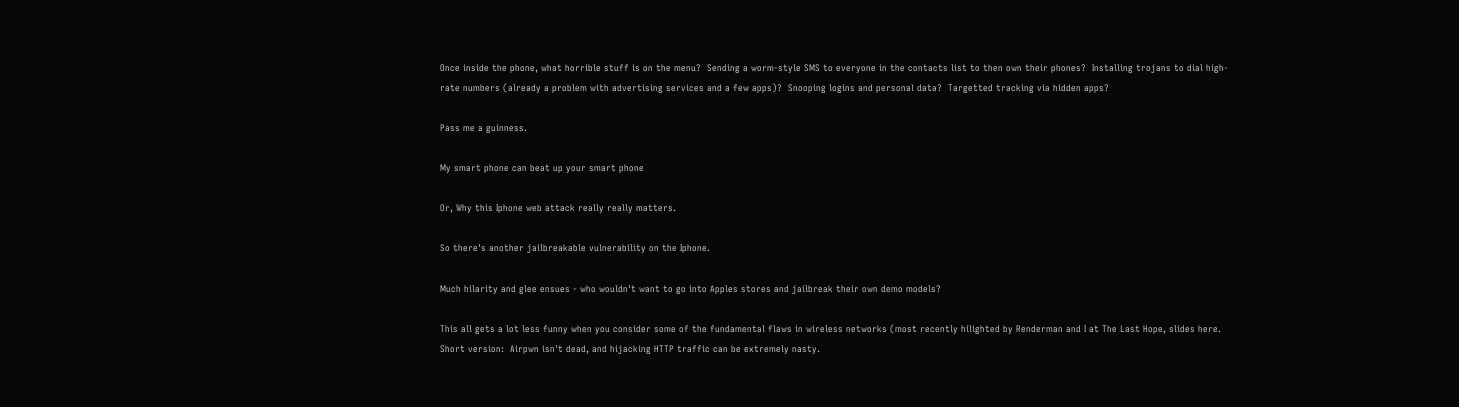Once inside the phone, what horrible stuff is on the menu?  Sending a worm-style SMS to everyone in the contacts list to then own their phones?  Installing trojans to dial high-rate numbers (already a problem with advertising services and a few apps)?  Snooping logins and personal data?  Targetted tracking via hidden apps?

Pass me a guinness.

My smart phone can beat up your smart phone

Or, Why this Iphone web attack really really matters.

So there's another jailbreakable vulnerability on the Iphone.

Much hilarity and glee ensues - who wouldn't want to go into Apples stores and jailbreak their own demo models?

This all gets a lot less funny when you consider some of the fundamental flaws in wireless networks (most recently hilighted by Renderman and I at The Last Hope, slides here.  Short version:  Airpwn isn't dead, and hijacking HTTP traffic can be extremely nasty.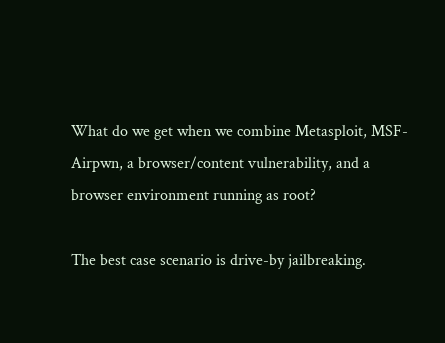What do we get when we combine Metasploit, MSF-Airpwn, a browser/content vulnerability, and a browser environment running as root?

The best case scenario is drive-by jailbreaking.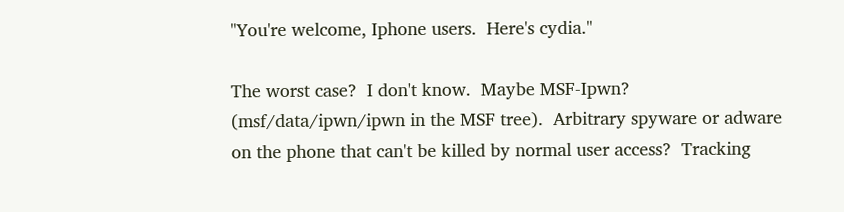"You're welcome, Iphone users.  Here's cydia."

The worst case?  I don't know.  Maybe MSF-Ipwn?  (msf/data/ipwn/ipwn in the MSF tree).  Arbitrary spyware or adware on the phone that can't be killed by normal user access?  Tracking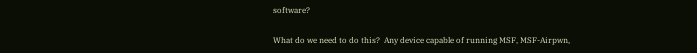software?

What do we need to do this?  Any device capable of running MSF, MSF-Airpwn,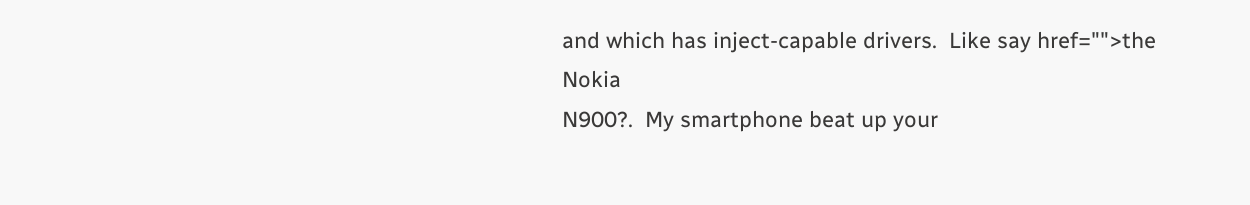and which has inject-capable drivers.  Like say href="">the Nokia
N900?.  My smartphone beat up your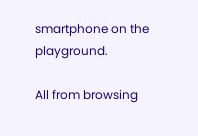smartphone on the playground.

All from browsing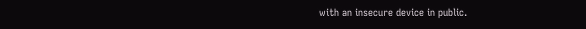with an insecure device in public.